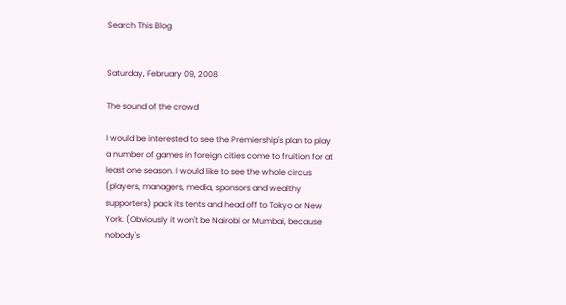Search This Blog


Saturday, February 09, 2008

The sound of the crowd

I would be interested to see the Premiership's plan to play a number of games in foreign cities come to fruition for at least one season. I would like to see the whole circus (players, managers, media, sponsors and wealthy supporters) pack its tents and head off to Tokyo or New York. (Obviously it won't be Nairobi or Mumbai, because nobody's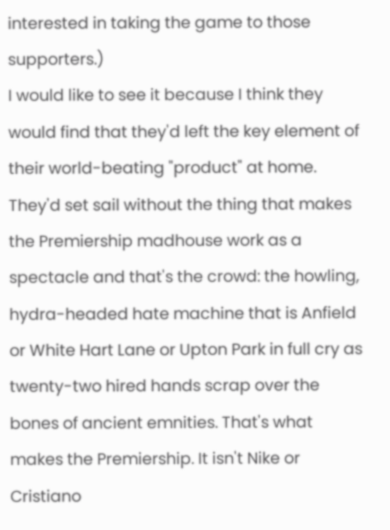interested in taking the game to those supporters.)
I would like to see it because I think they would find that they'd left the key element of their world-beating "product" at home. They'd set sail without the thing that makes the Premiership madhouse work as a spectacle and that's the crowd: the howling, hydra-headed hate machine that is Anfield or White Hart Lane or Upton Park in full cry as twenty-two hired hands scrap over the bones of ancient emnities. That's what makes the Premiership. It isn't Nike or Cristiano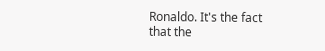Ronaldo. It's the fact that the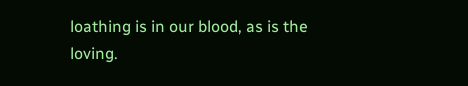loathing is in our blood, as is the loving.